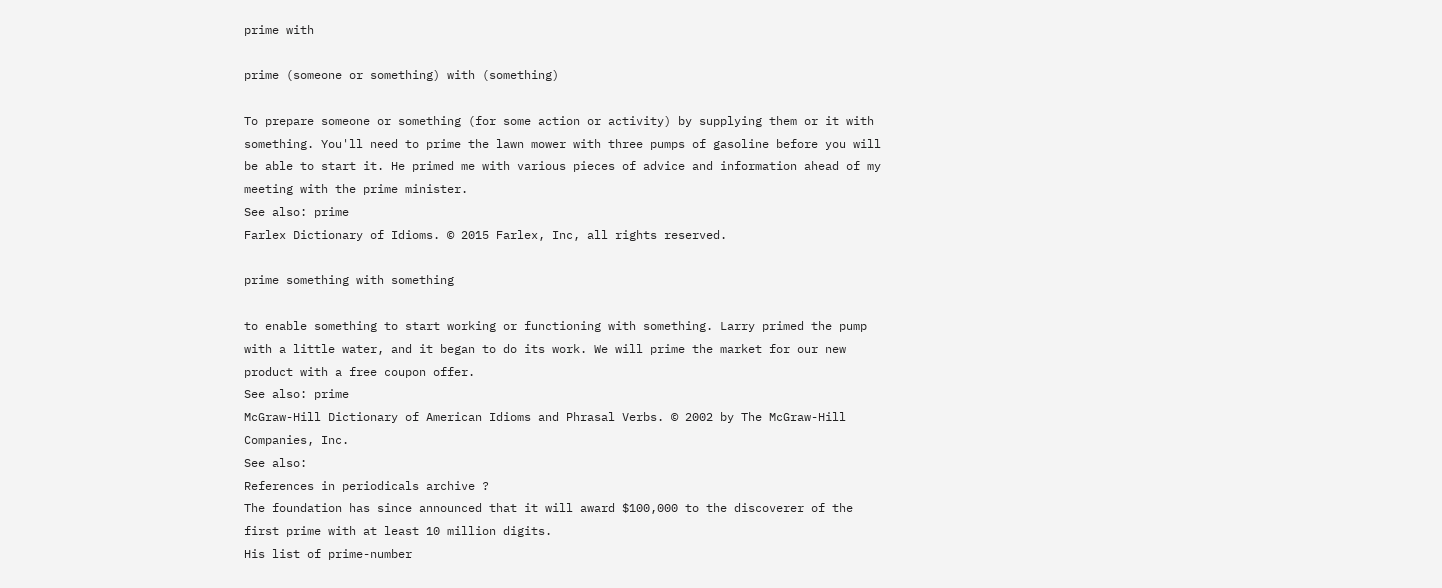prime with

prime (someone or something) with (something)

To prepare someone or something (for some action or activity) by supplying them or it with something. You'll need to prime the lawn mower with three pumps of gasoline before you will be able to start it. He primed me with various pieces of advice and information ahead of my meeting with the prime minister.
See also: prime
Farlex Dictionary of Idioms. © 2015 Farlex, Inc, all rights reserved.

prime something with something

to enable something to start working or functioning with something. Larry primed the pump with a little water, and it began to do its work. We will prime the market for our new product with a free coupon offer.
See also: prime
McGraw-Hill Dictionary of American Idioms and Phrasal Verbs. © 2002 by The McGraw-Hill Companies, Inc.
See also:
References in periodicals archive ?
The foundation has since announced that it will award $100,000 to the discoverer of the first prime with at least 10 million digits.
His list of prime-number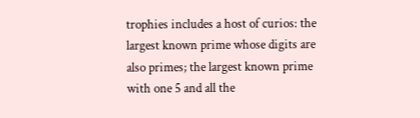trophies includes a host of curios: the largest known prime whose digits are also primes; the largest known prime with one 5 and all the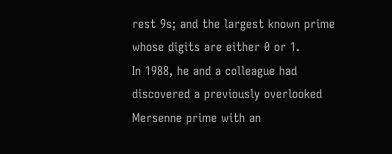rest 9s; and the largest known prime whose digits are either 0 or 1.
In 1988, he and a colleague had discovered a previously overlooked Mersenne prime with an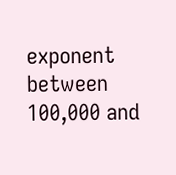exponent between 100,000 and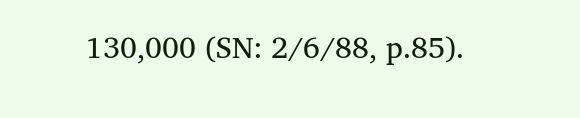130,000 (SN: 2/6/88, p.85).